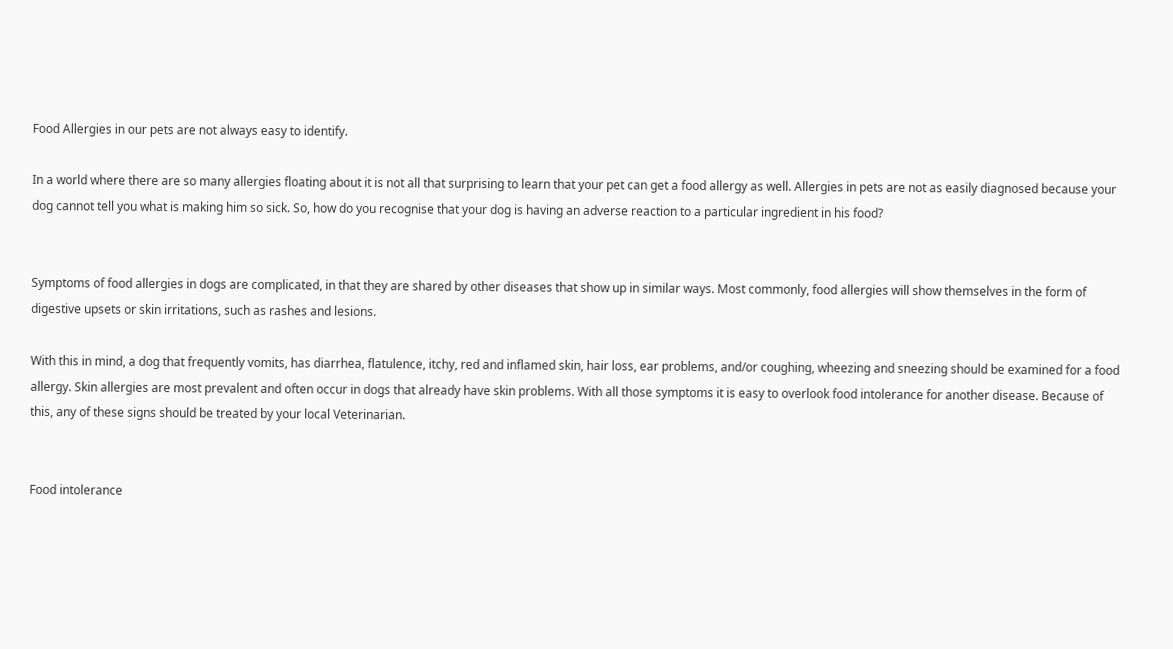Food Allergies in our pets are not always easy to identify.

In a world where there are so many allergies floating about it is not all that surprising to learn that your pet can get a food allergy as well. Allergies in pets are not as easily diagnosed because your dog cannot tell you what is making him so sick. So, how do you recognise that your dog is having an adverse reaction to a particular ingredient in his food?


Symptoms of food allergies in dogs are complicated, in that they are shared by other diseases that show up in similar ways. Most commonly, food allergies will show themselves in the form of digestive upsets or skin irritations, such as rashes and lesions.

With this in mind, a dog that frequently vomits, has diarrhea, flatulence, itchy, red and inflamed skin, hair loss, ear problems, and/or coughing, wheezing and sneezing should be examined for a food allergy. Skin allergies are most prevalent and often occur in dogs that already have skin problems. With all those symptoms it is easy to overlook food intolerance for another disease. Because of this, any of these signs should be treated by your local Veterinarian.


Food intolerance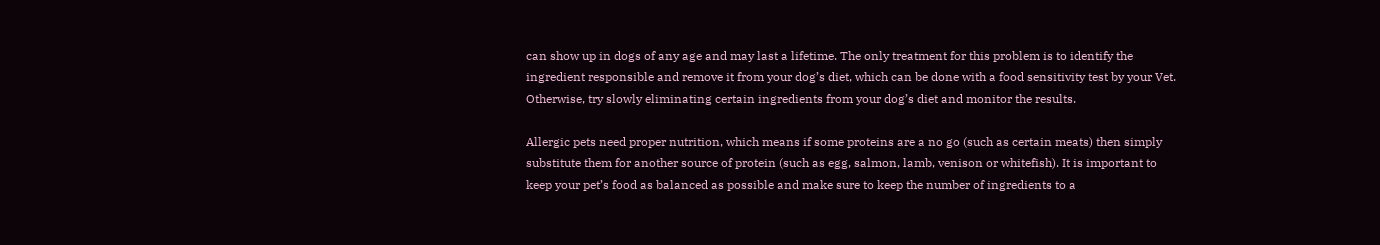can show up in dogs of any age and may last a lifetime. The only treatment for this problem is to identify the ingredient responsible and remove it from your dog’s diet, which can be done with a food sensitivity test by your Vet. Otherwise, try slowly eliminating certain ingredients from your dog’s diet and monitor the results.

Allergic pets need proper nutrition, which means if some proteins are a no go (such as certain meats) then simply substitute them for another source of protein (such as egg, salmon, lamb, venison or whitefish). It is important to keep your pet’s food as balanced as possible and make sure to keep the number of ingredients to a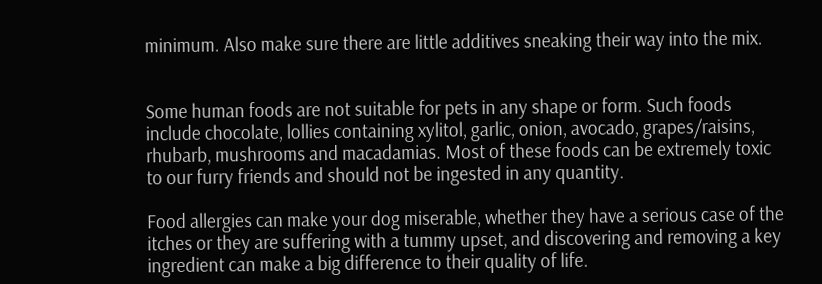minimum. Also make sure there are little additives sneaking their way into the mix.


Some human foods are not suitable for pets in any shape or form. Such foods include chocolate, lollies containing xylitol, garlic, onion, avocado, grapes/raisins, rhubarb, mushrooms and macadamias. Most of these foods can be extremely toxic to our furry friends and should not be ingested in any quantity.

Food allergies can make your dog miserable, whether they have a serious case of the itches or they are suffering with a tummy upset, and discovering and removing a key ingredient can make a big difference to their quality of life.